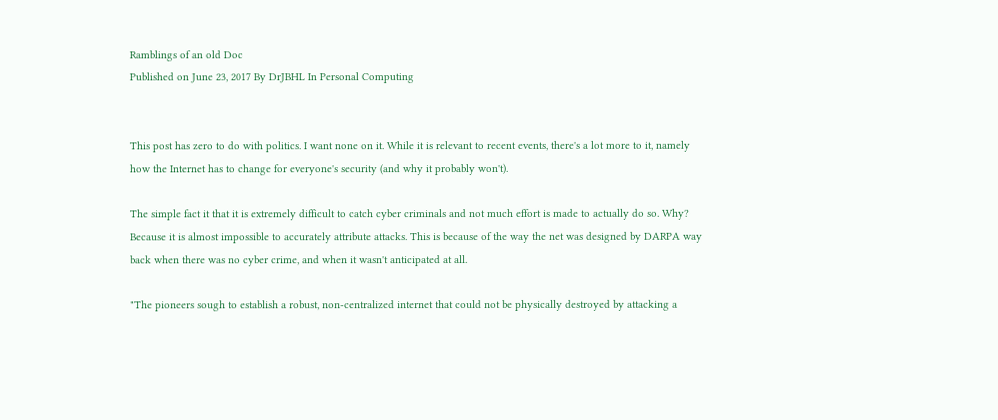Ramblings of an old Doc
Published on June 23, 2017 By DrJBHL In Personal Computing


This post has zero to do with politics. I want none on it. While it is relevant to recent events, there's a lot more to it, namely how the Internet has to change for everyone's security (and why it probably won't).

The simple fact it that it is extremely difficult to catch cyber criminals and not much effort is made to actually do so. Why? Because it is almost impossible to accurately attribute attacks. This is because of the way the net was designed by DARPA way back when there was no cyber crime, and when it wasn't anticipated at all.

"The pioneers sough to establish a robust, non-centralized internet that could not be physically destroyed by attacking a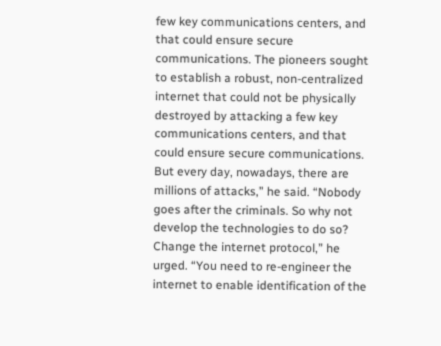few key communications centers, and that could ensure secure communications. The pioneers sought to establish a robust, non-centralized internet that could not be physically destroyed by attacking a few key communications centers, and that could ensure secure communications. But every day, nowadays, there are millions of attacks,” he said. “Nobody goes after the criminals. So why not develop the technologies to do so? Change the internet protocol,” he urged. “You need to re-engineer the internet to enable identification of the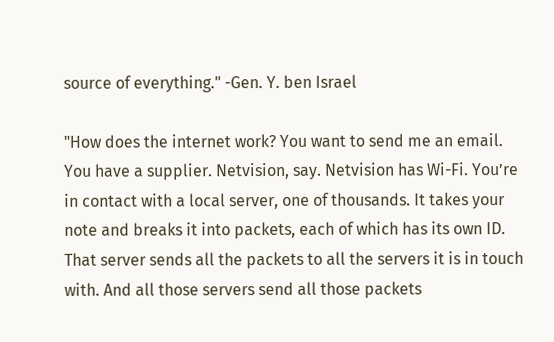source of everything." -Gen. Y. ben Israel

"How does the internet work? You want to send me an email. You have a supplier. Netvision, say. Netvision has Wi-Fi. You’re in contact with a local server, one of thousands. It takes your note and breaks it into packets, each of which has its own ID. That server sends all the packets to all the servers it is in touch with. And all those servers send all those packets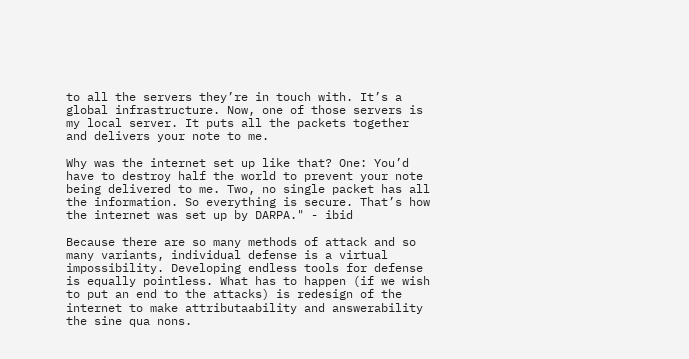to all the servers they’re in touch with. It’s a global infrastructure. Now, one of those servers is my local server. It puts all the packets together and delivers your note to me.

Why was the internet set up like that? One: You’d have to destroy half the world to prevent your note being delivered to me. Two, no single packet has all the information. So everything is secure. That’s how the internet was set up by DARPA." - ibid

Because there are so many methods of attack and so many variants, individual defense is a virtual impossibility. Developing endless tools for defense is equally pointless. What has to happen (if we wish to put an end to the attacks) is redesign of the internet to make attributaability and answerability the sine qua nons.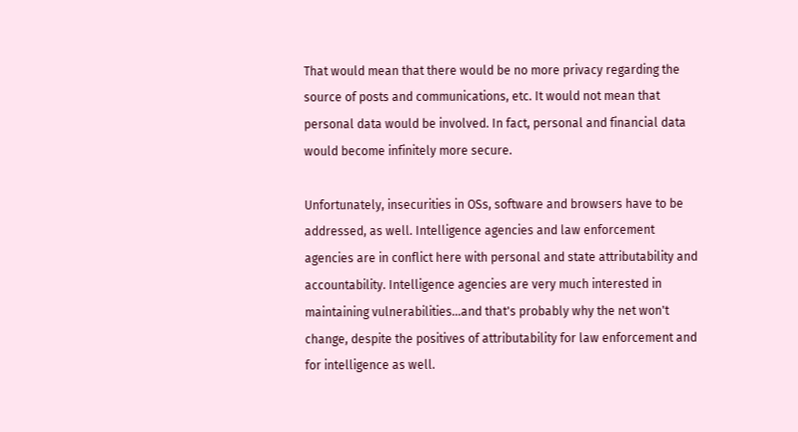That would mean that there would be no more privacy regarding the source of posts and communications, etc. It would not mean that personal data would be involved. In fact, personal and financial data would become infinitely more secure.

Unfortunately, insecurities in OSs, software and browsers have to be addressed, as well. Intelligence agencies and law enforcement agencies are in conflict here with personal and state attributability and accountability. Intelligence agencies are very much interested in maintaining vulnerabilities...and that's probably why the net won't change, despite the positives of attributability for law enforcement and for intelligence as well.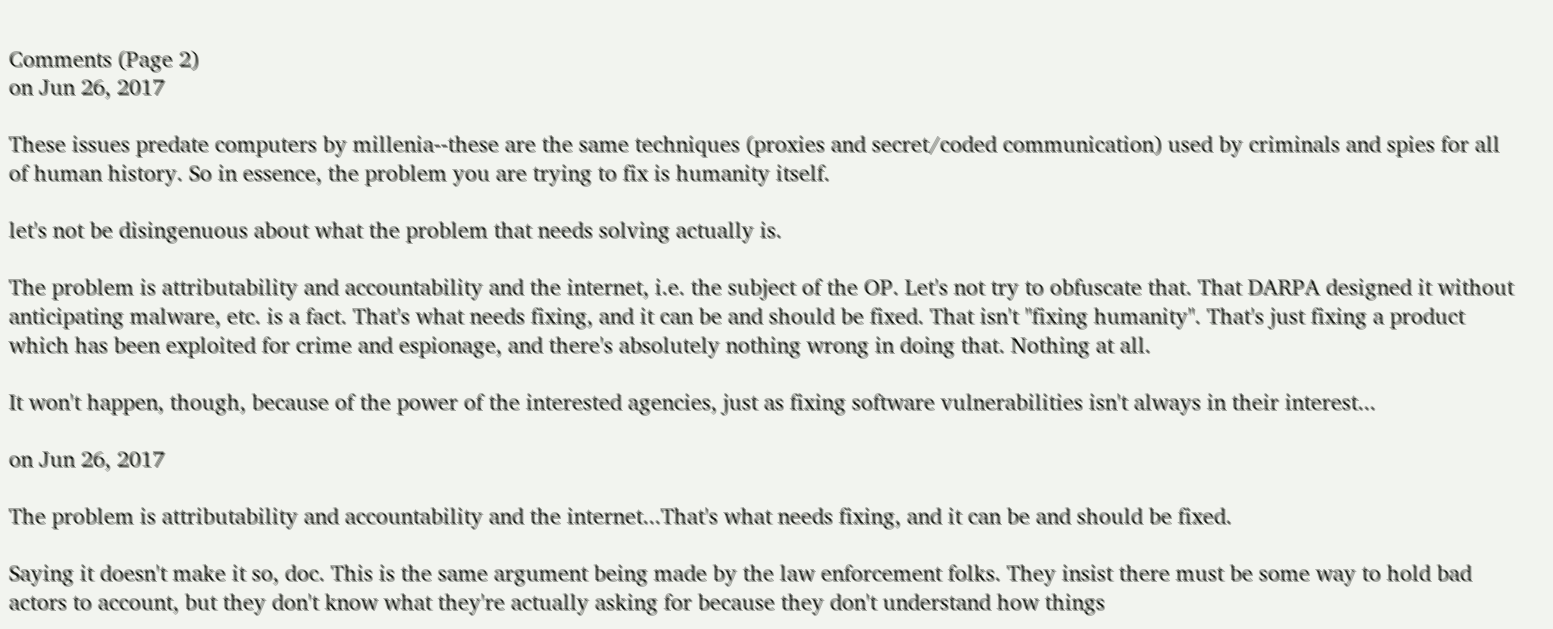Comments (Page 2)
on Jun 26, 2017

These issues predate computers by millenia--these are the same techniques (proxies and secret/coded communication) used by criminals and spies for all of human history. So in essence, the problem you are trying to fix is humanity itself.

let's not be disingenuous about what the problem that needs solving actually is.

The problem is attributability and accountability and the internet, i.e. the subject of the OP. Let's not try to obfuscate that. That DARPA designed it without anticipating malware, etc. is a fact. That's what needs fixing, and it can be and should be fixed. That isn't "fixing humanity". That's just fixing a product which has been exploited for crime and espionage, and there's absolutely nothing wrong in doing that. Nothing at all.

It won't happen, though, because of the power of the interested agencies, just as fixing software vulnerabilities isn't always in their interest...

on Jun 26, 2017

The problem is attributability and accountability and the internet...That's what needs fixing, and it can be and should be fixed.

Saying it doesn't make it so, doc. This is the same argument being made by the law enforcement folks. They insist there must be some way to hold bad actors to account, but they don't know what they're actually asking for because they don't understand how things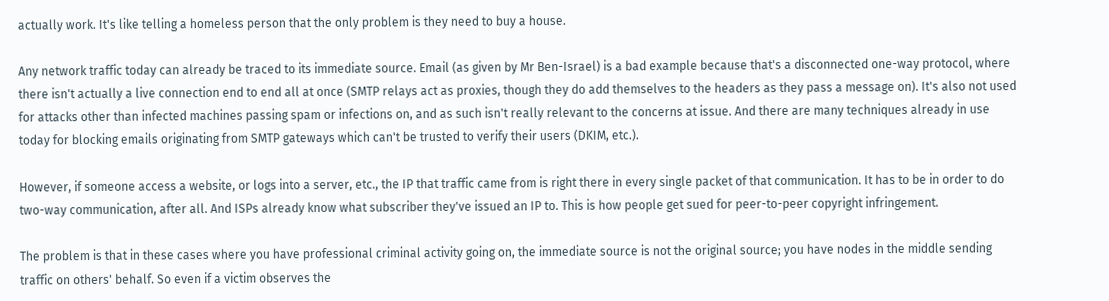actually work. It's like telling a homeless person that the only problem is they need to buy a house.

Any network traffic today can already be traced to its immediate source. Email (as given by Mr Ben-Israel) is a bad example because that's a disconnected one-way protocol, where there isn't actually a live connection end to end all at once (SMTP relays act as proxies, though they do add themselves to the headers as they pass a message on). It's also not used for attacks other than infected machines passing spam or infections on, and as such isn't really relevant to the concerns at issue. And there are many techniques already in use today for blocking emails originating from SMTP gateways which can't be trusted to verify their users (DKIM, etc.).

However, if someone access a website, or logs into a server, etc., the IP that traffic came from is right there in every single packet of that communication. It has to be in order to do two-way communication, after all. And ISPs already know what subscriber they've issued an IP to. This is how people get sued for peer-to-peer copyright infringement.

The problem is that in these cases where you have professional criminal activity going on, the immediate source is not the original source; you have nodes in the middle sending traffic on others' behalf. So even if a victim observes the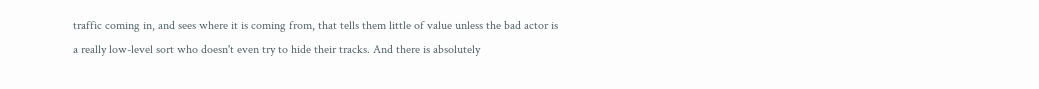traffic coming in, and sees where it is coming from, that tells them little of value unless the bad actor is a really low-level sort who doesn't even try to hide their tracks. And there is absolutely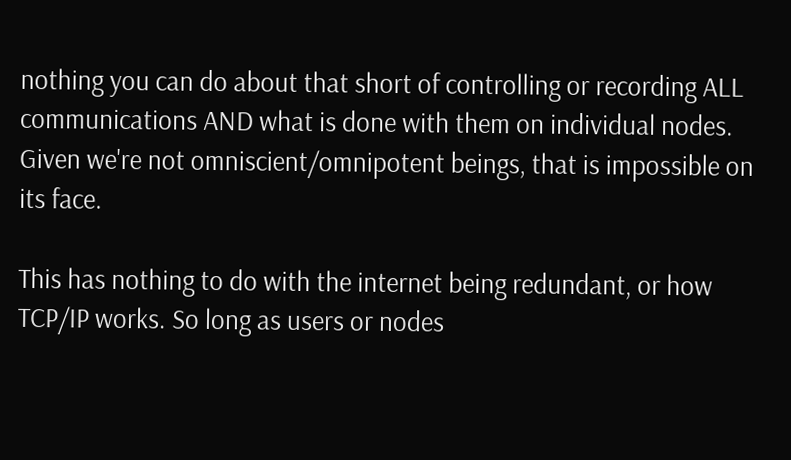nothing you can do about that short of controlling or recording ALL communications AND what is done with them on individual nodes. Given we're not omniscient/omnipotent beings, that is impossible on its face.

This has nothing to do with the internet being redundant, or how TCP/IP works. So long as users or nodes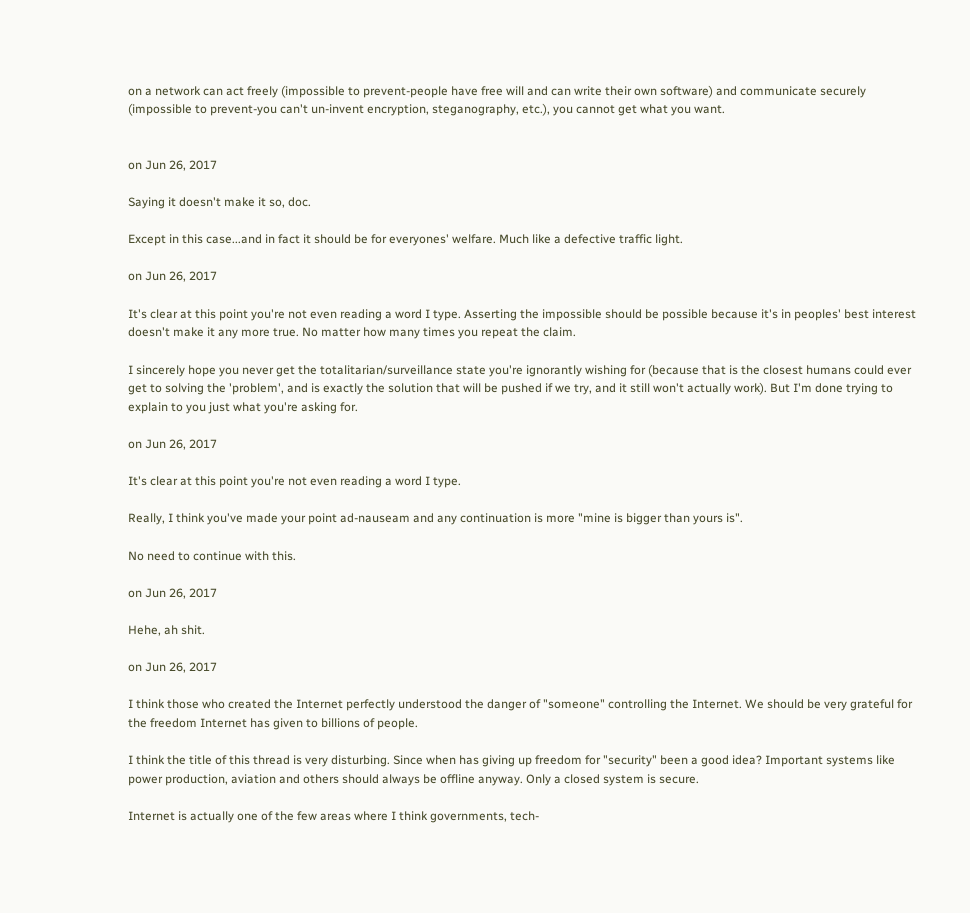on a network can act freely (impossible to prevent-people have free will and can write their own software) and communicate securely (impossible to prevent-you can't un-invent encryption, steganography, etc.), you cannot get what you want.


on Jun 26, 2017

Saying it doesn't make it so, doc.

Except in this case...and in fact it should be for everyones' welfare. Much like a defective traffic light.

on Jun 26, 2017

It's clear at this point you're not even reading a word I type. Asserting the impossible should be possible because it's in peoples' best interest doesn't make it any more true. No matter how many times you repeat the claim.

I sincerely hope you never get the totalitarian/surveillance state you're ignorantly wishing for (because that is the closest humans could ever get to solving the 'problem', and is exactly the solution that will be pushed if we try, and it still won't actually work). But I'm done trying to explain to you just what you're asking for.

on Jun 26, 2017

It's clear at this point you're not even reading a word I type.

Really, I think you've made your point ad-nauseam and any continuation is more "mine is bigger than yours is".

No need to continue with this.

on Jun 26, 2017

Hehe, ah shit.

on Jun 26, 2017

I think those who created the Internet perfectly understood the danger of "someone" controlling the Internet. We should be very grateful for the freedom Internet has given to billions of people.

I think the title of this thread is very disturbing. Since when has giving up freedom for "security" been a good idea? Important systems like power production, aviation and others should always be offline anyway. Only a closed system is secure.

Internet is actually one of the few areas where I think governments, tech-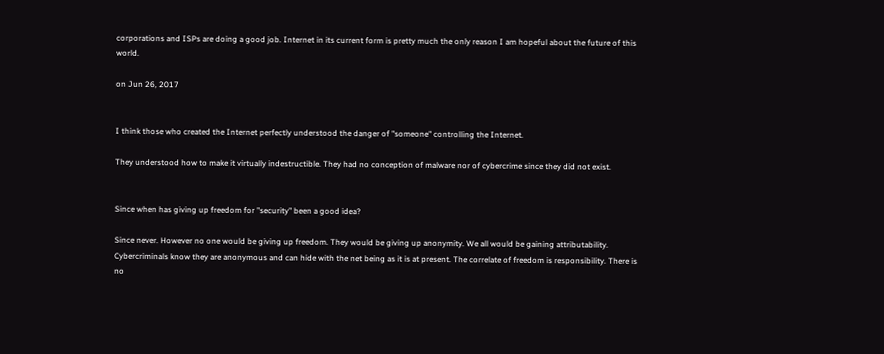corporations and ISPs are doing a good job. Internet in its current form is pretty much the only reason I am hopeful about the future of this world.

on Jun 26, 2017


I think those who created the Internet perfectly understood the danger of "someone" controlling the Internet.

They understood how to make it virtually indestructible. They had no conception of malware nor of cybercrime since they did not exist.


Since when has giving up freedom for "security" been a good idea?

Since never. However no one would be giving up freedom. They would be giving up anonymity. We all would be gaining attributability. Cybercriminals know they are anonymous and can hide with the net being as it is at present. The correlate of freedom is responsibility. There is no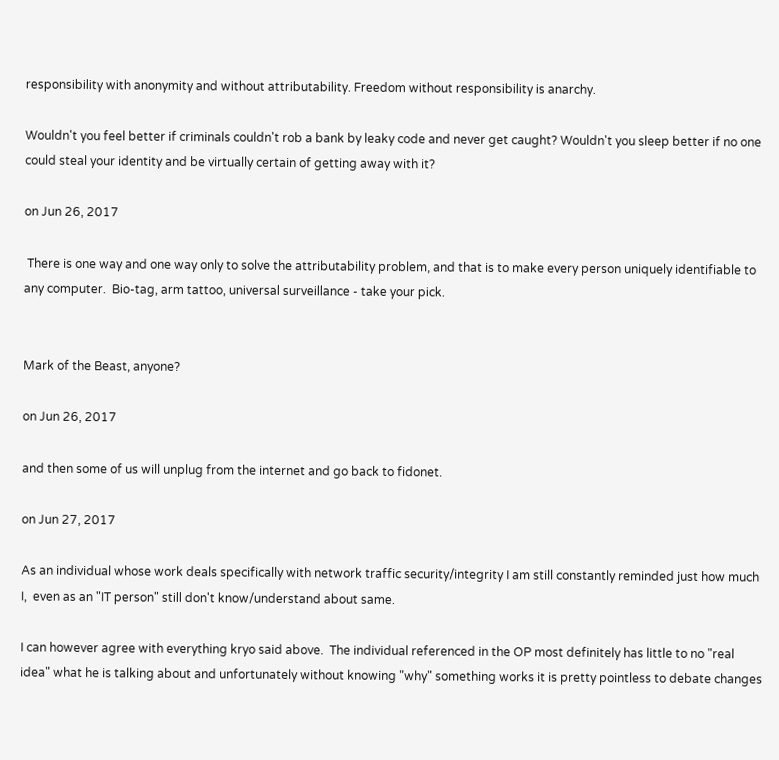responsibility with anonymity and without attributability. Freedom without responsibility is anarchy.

Wouldn't you feel better if criminals couldn't rob a bank by leaky code and never get caught? Wouldn't you sleep better if no one could steal your identity and be virtually certain of getting away with it?

on Jun 26, 2017

 There is one way and one way only to solve the attributability problem, and that is to make every person uniquely identifiable to any computer.  Bio-tag, arm tattoo, universal surveillance - take your pick.


Mark of the Beast, anyone?

on Jun 26, 2017

and then some of us will unplug from the internet and go back to fidonet.

on Jun 27, 2017

As an individual whose work deals specifically with network traffic security/integrity I am still constantly reminded just how much I,  even as an "IT person" still don't know/understand about same.

I can however agree with everything kryo said above.  The individual referenced in the OP most definitely has little to no "real idea" what he is talking about and unfortunately without knowing "why" something works it is pretty pointless to debate changes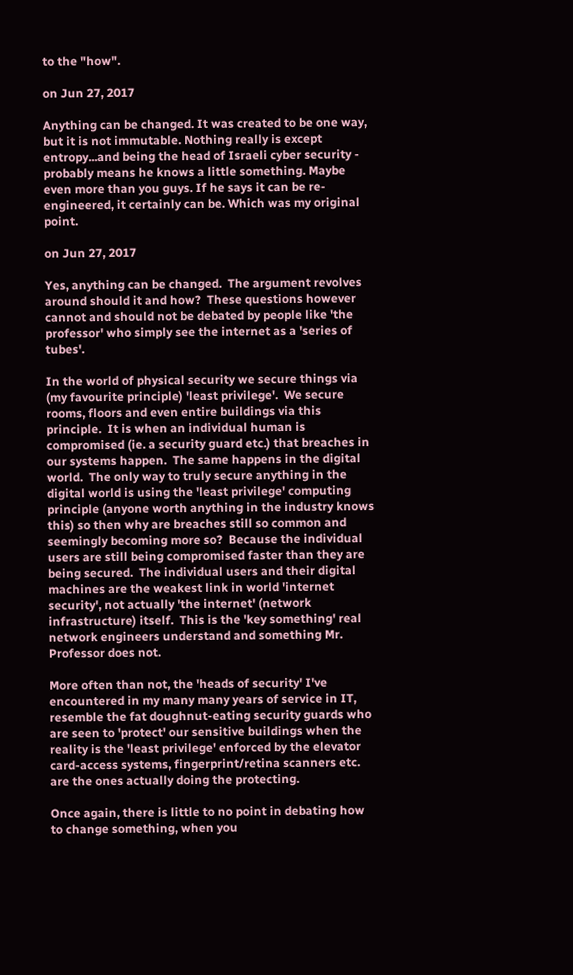to the "how".

on Jun 27, 2017

Anything can be changed. It was created to be one way, but it is not immutable. Nothing really is except entropy...and being the head of Israeli cyber security - probably means he knows a little something. Maybe even more than you guys. If he says it can be re-engineered, it certainly can be. Which was my original point.

on Jun 27, 2017

Yes, anything can be changed.  The argument revolves around should it and how?  These questions however cannot and should not be debated by people like 'the professor' who simply see the internet as a 'series of tubes'.

In the world of physical security we secure things via (my favourite principle) 'least privilege'.  We secure rooms, floors and even entire buildings via this principle.  It is when an individual human is compromised (ie. a security guard etc.) that breaches in our systems happen.  The same happens in the digital world.  The only way to truly secure anything in the digital world is using the 'least privilege' computing principle (anyone worth anything in the industry knows this) so then why are breaches still so common and seemingly becoming more so?  Because the individual users are still being compromised faster than they are being secured.  The individual users and their digital machines are the weakest link in world 'internet security', not actually 'the internet' (network infrastructure) itself.  This is the 'key something' real network engineers understand and something Mr. Professor does not.

More often than not, the 'heads of security' I've encountered in my many many years of service in IT, resemble the fat doughnut-eating security guards who are seen to 'protect' our sensitive buildings when the reality is the 'least privilege' enforced by the elevator card-access systems, fingerprint/retina scanners etc. are the ones actually doing the protecting.

Once again, there is little to no point in debating how to change something, when you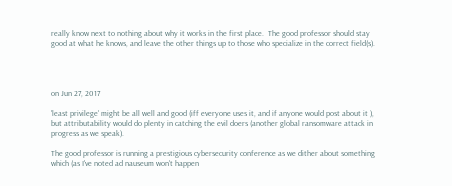really know next to nothing about why it works in the first place.  The good professor should stay good at what he knows, and leave the other things up to those who specialize in the correct field(s).




on Jun 27, 2017

'least privilege' might be all well and good (iff everyone uses it, and if anyone would post about it ), but attributability would do plenty in catching the evil doers (another global ransomware attack in progress as we speak).

The good professor is running a prestigious cybersecurity conference as we dither about something which (as I've noted ad nauseum won't happen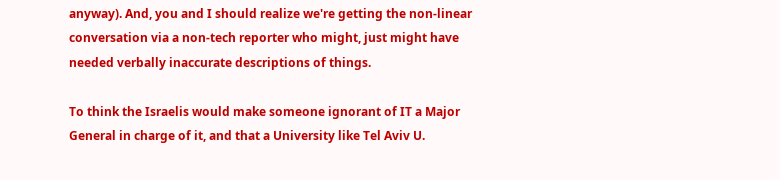anyway). And, you and I should realize we're getting the non-linear conversation via a non-tech reporter who might, just might have needed verbally inaccurate descriptions of things.

To think the Israelis would make someone ignorant of IT a Major General in charge of it, and that a University like Tel Aviv U.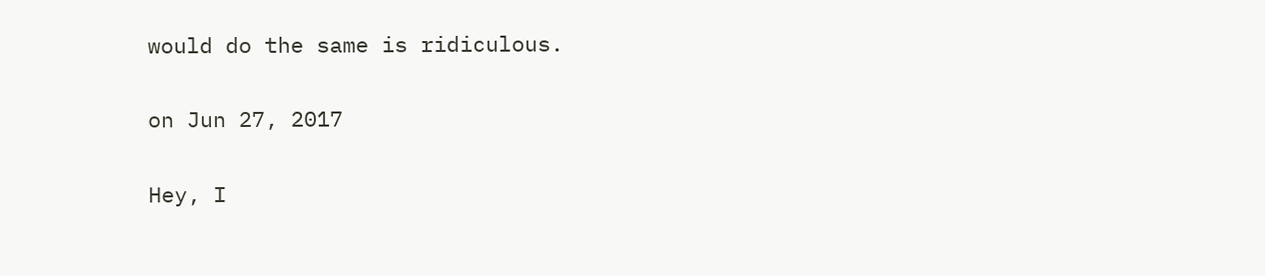would do the same is ridiculous.

on Jun 27, 2017

Hey, I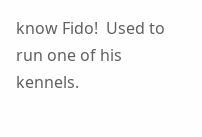know Fido!  Used to run one of his kennels.